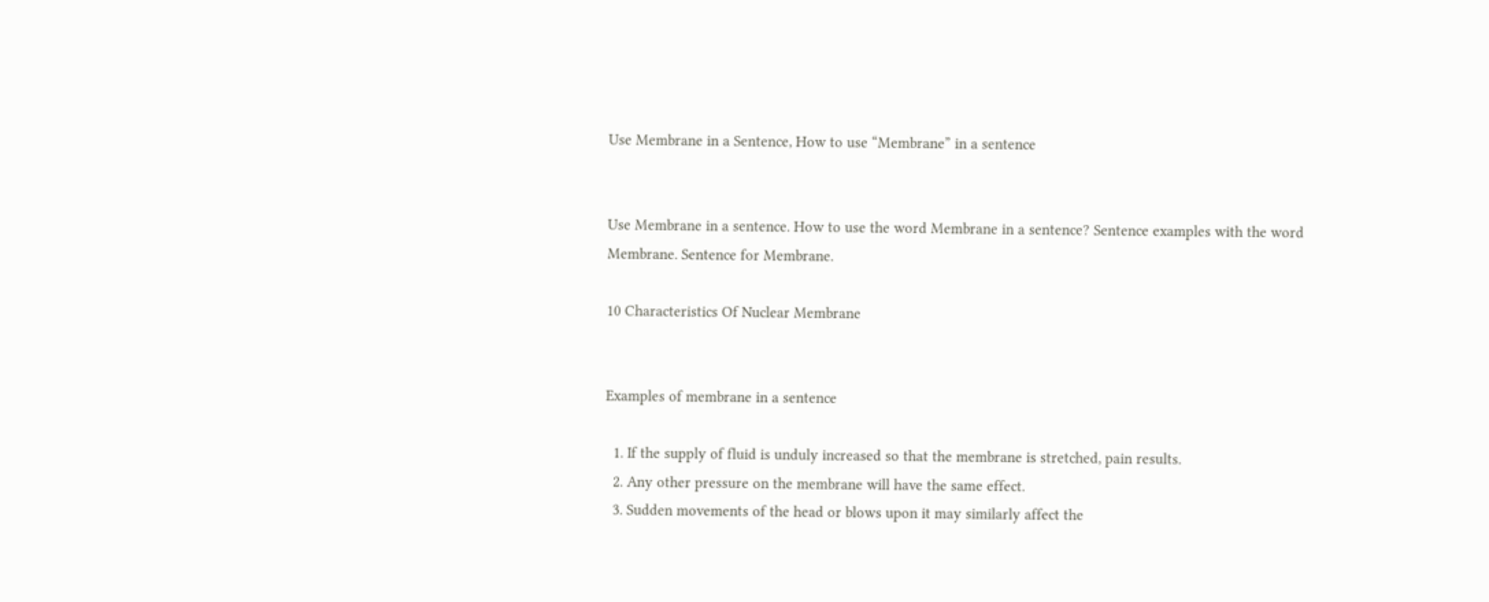Use Membrane in a Sentence, How to use “Membrane” in a sentence


Use Membrane in a sentence. How to use the word Membrane in a sentence? Sentence examples with the word Membrane. Sentence for Membrane.

10 Characteristics Of Nuclear Membrane


Examples of membrane in a sentence

  1. If the supply of fluid is unduly increased so that the membrane is stretched, pain results.
  2. Any other pressure on the membrane will have the same effect.
  3. Sudden movements of the head or blows upon it may similarly affect the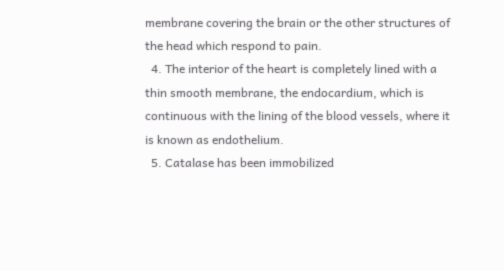membrane covering the brain or the other structures of the head which respond to pain.
  4. The interior of the heart is completely lined with a thin smooth membrane, the endocardium, which is continuous with the lining of the blood vessels, where it is known as endothelium.
  5. Catalase has been immobilized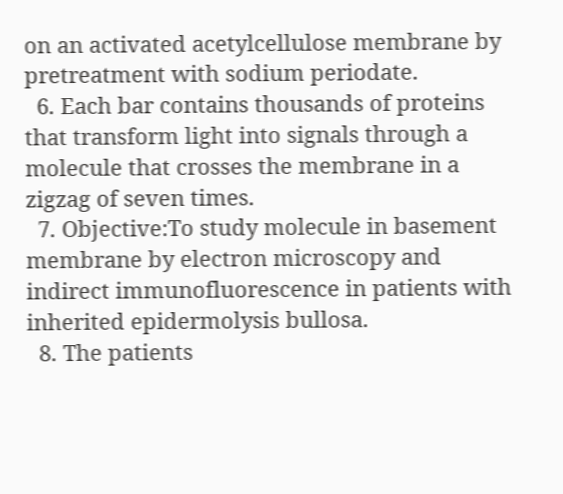on an activated acetylcellulose membrane by pretreatment with sodium periodate.
  6. Each bar contains thousands of proteins that transform light into signals through a molecule that crosses the membrane in a zigzag of seven times.
  7. Objective:To study molecule in basement membrane by electron microscopy and indirect immunofluorescence in patients with inherited epidermolysis bullosa.
  8. The patients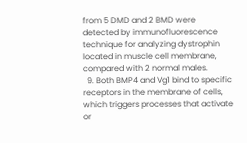from 5 DMD and 2 BMD were detected by immunofluorescence technique for analyzing dystrophin located in muscle cell membrane, compared with 2 normal males.
  9. Both BMP4 and Vg1 bind to specific receptors in the membrane of cells, which triggers processes that activate or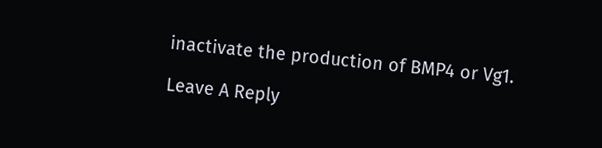inactivate the production of BMP4 or Vg1.

Leave A Reply